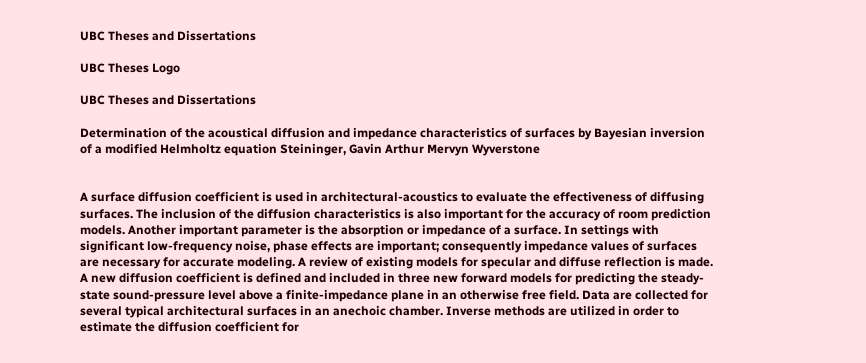UBC Theses and Dissertations

UBC Theses Logo

UBC Theses and Dissertations

Determination of the acoustical diffusion and impedance characteristics of surfaces by Bayesian inversion of a modified Helmholtz equation Steininger, Gavin Arthur Mervyn Wyverstone


A surface diffusion coefficient is used in architectural-acoustics to evaluate the effectiveness of diffusing surfaces. The inclusion of the diffusion characteristics is also important for the accuracy of room prediction models. Another important parameter is the absorption or impedance of a surface. In settings with significant low-frequency noise, phase effects are important; consequently impedance values of surfaces are necessary for accurate modeling. A review of existing models for specular and diffuse reflection is made. A new diffusion coefficient is defined and included in three new forward models for predicting the steady-state sound-pressure level above a finite-impedance plane in an otherwise free field. Data are collected for several typical architectural surfaces in an anechoic chamber. Inverse methods are utilized in order to estimate the diffusion coefficient for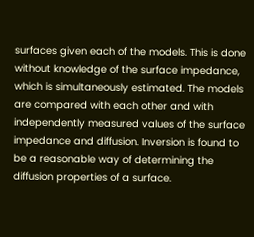surfaces given each of the models. This is done without knowledge of the surface impedance, which is simultaneously estimated. The models are compared with each other and with independently measured values of the surface impedance and diffusion. Inversion is found to be a reasonable way of determining the diffusion properties of a surface.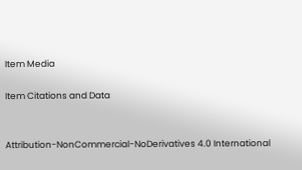Item Media

Item Citations and Data


Attribution-NonCommercial-NoDerivatives 4.0 International